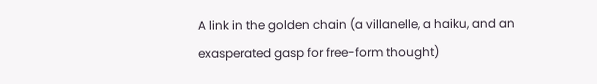A link in the golden chain (a villanelle, a haiku, and an exasperated gasp for free-form thought)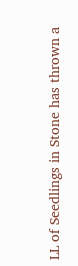LL of Seedlings in Stone has thrown a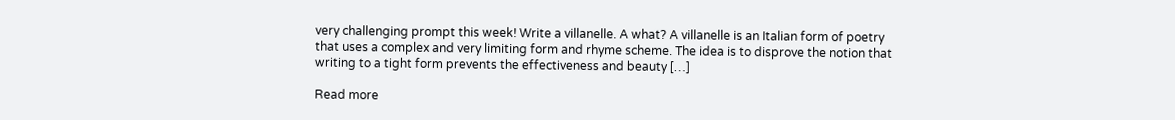very challenging prompt this week! Write a villanelle. A what? A villanelle is an Italian form of poetry that uses a complex and very limiting form and rhyme scheme. The idea is to disprove the notion that writing to a tight form prevents the effectiveness and beauty […]

Read more